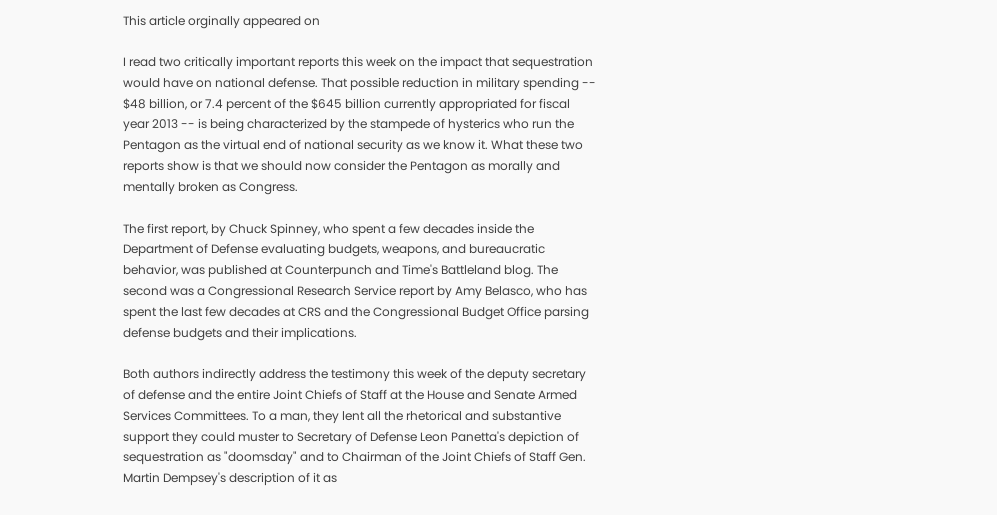This article orginally appeared on

I read two critically important reports this week on the impact that sequestration would have on national defense. That possible reduction in military spending -- $48 billion, or 7.4 percent of the $645 billion currently appropriated for fiscal year 2013 -- is being characterized by the stampede of hysterics who run the Pentagon as the virtual end of national security as we know it. What these two reports show is that we should now consider the Pentagon as morally and mentally broken as Congress.

The first report, by Chuck Spinney, who spent a few decades inside the Department of Defense evaluating budgets, weapons, and bureaucratic behavior, was published at Counterpunch and Time's Battleland blog. The second was a Congressional Research Service report by Amy Belasco, who has spent the last few decades at CRS and the Congressional Budget Office parsing defense budgets and their implications.

Both authors indirectly address the testimony this week of the deputy secretary of defense and the entire Joint Chiefs of Staff at the House and Senate Armed Services Committees. To a man, they lent all the rhetorical and substantive support they could muster to Secretary of Defense Leon Panetta's depiction of sequestration as "doomsday" and to Chairman of the Joint Chiefs of Staff Gen. Martin Dempsey's description of it as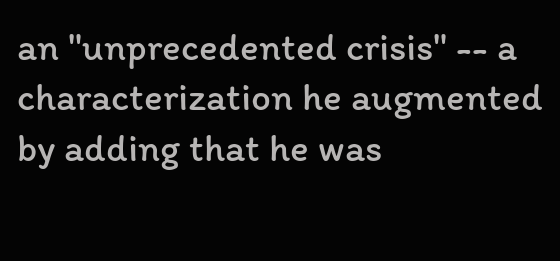an "unprecedented crisis" -- a characterization he augmented by adding that he was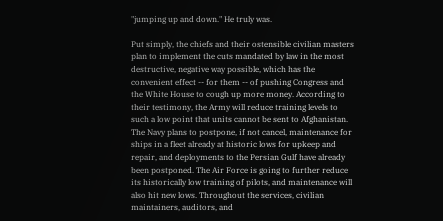"jumping up and down." He truly was.

Put simply, the chiefs and their ostensible civilian masters plan to implement the cuts mandated by law in the most destructive, negative way possible, which has the convenient effect -- for them -- of pushing Congress and the White House to cough up more money. According to their testimony, the Army will reduce training levels to such a low point that units cannot be sent to Afghanistan. The Navy plans to postpone, if not cancel, maintenance for ships in a fleet already at historic lows for upkeep and repair, and deployments to the Persian Gulf have already been postponed. The Air Force is going to further reduce its historically low training of pilots, and maintenance will also hit new lows. Throughout the services, civilian maintainers, auditors, and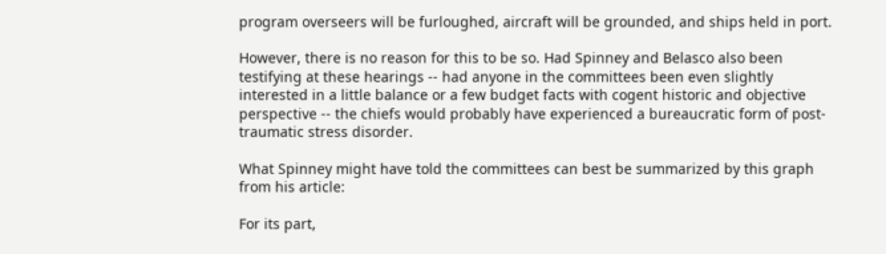program overseers will be furloughed, aircraft will be grounded, and ships held in port.

However, there is no reason for this to be so. Had Spinney and Belasco also been testifying at these hearings -- had anyone in the committees been even slightly interested in a little balance or a few budget facts with cogent historic and objective perspective -- the chiefs would probably have experienced a bureaucratic form of post-traumatic stress disorder.

What Spinney might have told the committees can best be summarized by this graph from his article:

For its part,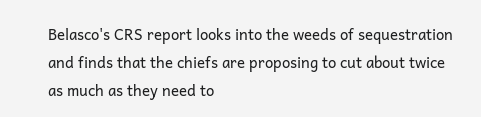Belasco's CRS report looks into the weeds of sequestration and finds that the chiefs are proposing to cut about twice as much as they need to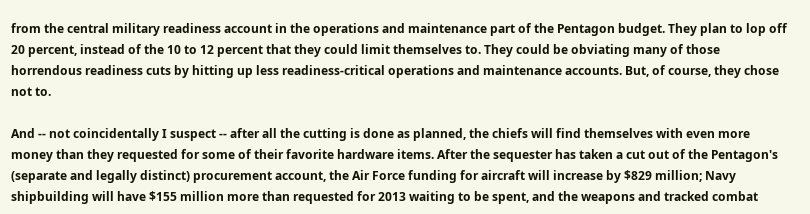from the central military readiness account in the operations and maintenance part of the Pentagon budget. They plan to lop off 20 percent, instead of the 10 to 12 percent that they could limit themselves to. They could be obviating many of those horrendous readiness cuts by hitting up less readiness-critical operations and maintenance accounts. But, of course, they chose not to.

And -- not coincidentally I suspect -- after all the cutting is done as planned, the chiefs will find themselves with even more money than they requested for some of their favorite hardware items. After the sequester has taken a cut out of the Pentagon's (separate and legally distinct) procurement account, the Air Force funding for aircraft will increase by $829 million; Navy shipbuilding will have $155 million more than requested for 2013 waiting to be spent, and the weapons and tracked combat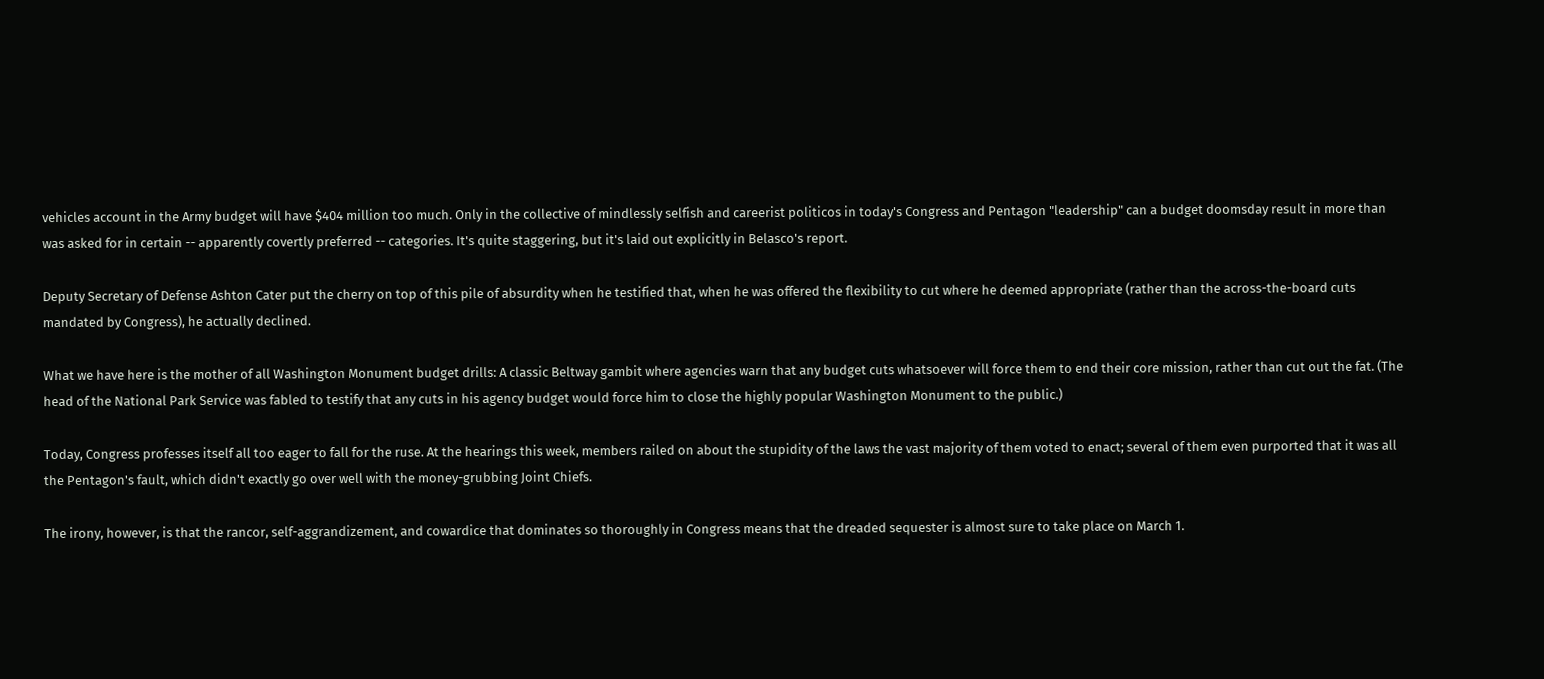vehicles account in the Army budget will have $404 million too much. Only in the collective of mindlessly selfish and careerist politicos in today's Congress and Pentagon "leadership" can a budget doomsday result in more than was asked for in certain -- apparently covertly preferred -- categories. It's quite staggering, but it's laid out explicitly in Belasco's report.

Deputy Secretary of Defense Ashton Cater put the cherry on top of this pile of absurdity when he testified that, when he was offered the flexibility to cut where he deemed appropriate (rather than the across-the-board cuts mandated by Congress), he actually declined.

What we have here is the mother of all Washington Monument budget drills: A classic Beltway gambit where agencies warn that any budget cuts whatsoever will force them to end their core mission, rather than cut out the fat. (The head of the National Park Service was fabled to testify that any cuts in his agency budget would force him to close the highly popular Washington Monument to the public.)

Today, Congress professes itself all too eager to fall for the ruse. At the hearings this week, members railed on about the stupidity of the laws the vast majority of them voted to enact; several of them even purported that it was all the Pentagon's fault, which didn't exactly go over well with the money-grubbing Joint Chiefs.

The irony, however, is that the rancor, self-aggrandizement, and cowardice that dominates so thoroughly in Congress means that the dreaded sequester is almost sure to take place on March 1.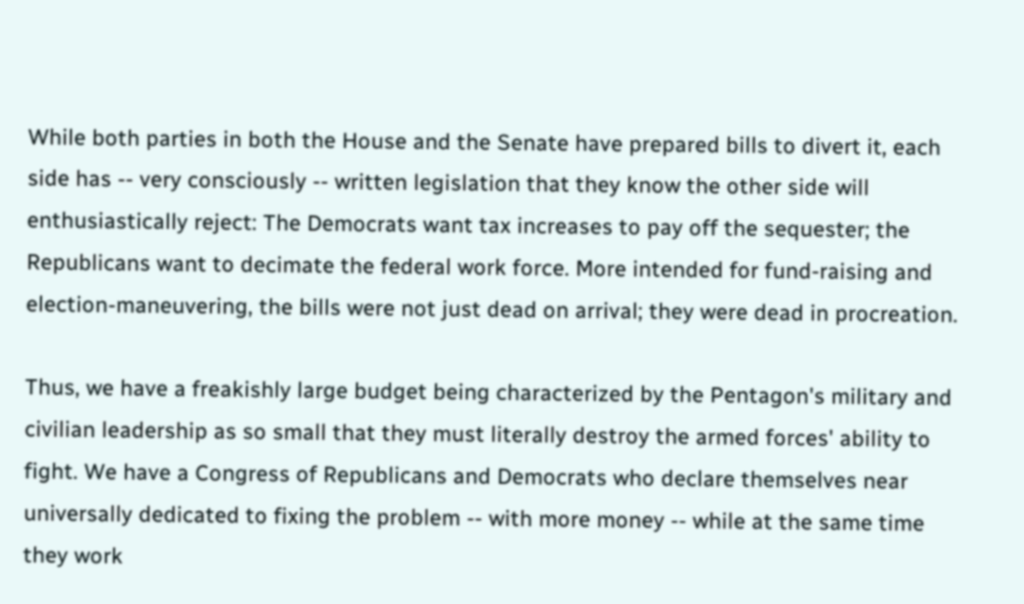While both parties in both the House and the Senate have prepared bills to divert it, each side has -- very consciously -- written legislation that they know the other side will enthusiastically reject: The Democrats want tax increases to pay off the sequester; the Republicans want to decimate the federal work force. More intended for fund-raising and election-maneuvering, the bills were not just dead on arrival; they were dead in procreation.

Thus, we have a freakishly large budget being characterized by the Pentagon's military and civilian leadership as so small that they must literally destroy the armed forces' ability to fight. We have a Congress of Republicans and Democrats who declare themselves near universally dedicated to fixing the problem -- with more money -- while at the same time they work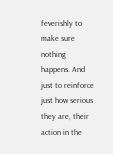feverishly to make sure nothing happens. And just to reinforce just how serious they are, their action in the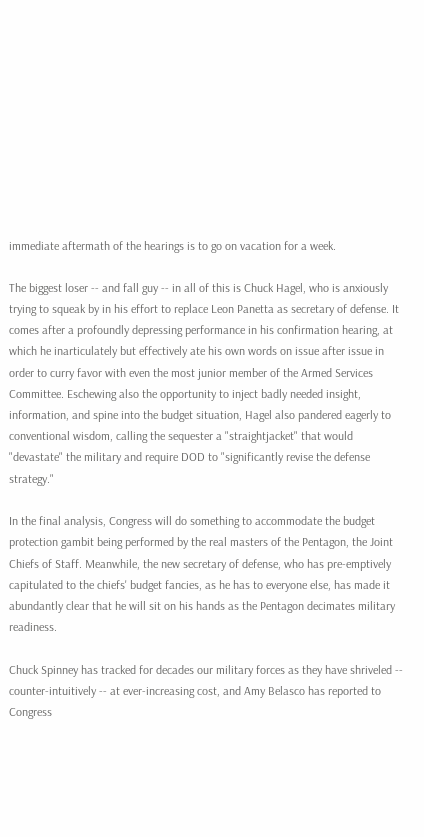immediate aftermath of the hearings is to go on vacation for a week.

The biggest loser -- and fall guy -- in all of this is Chuck Hagel, who is anxiously trying to squeak by in his effort to replace Leon Panetta as secretary of defense. It comes after a profoundly depressing performance in his confirmation hearing, at which he inarticulately but effectively ate his own words on issue after issue in order to curry favor with even the most junior member of the Armed Services Committee. Eschewing also the opportunity to inject badly needed insight, information, and spine into the budget situation, Hagel also pandered eagerly to conventional wisdom, calling the sequester a "straightjacket" that would "devastate" the military and require DOD to "significantly revise the defense strategy."

In the final analysis, Congress will do something to accommodate the budget protection gambit being performed by the real masters of the Pentagon, the Joint Chiefs of Staff. Meanwhile, the new secretary of defense, who has pre-emptively capitulated to the chiefs' budget fancies, as he has to everyone else, has made it abundantly clear that he will sit on his hands as the Pentagon decimates military readiness.

Chuck Spinney has tracked for decades our military forces as they have shriveled -- counter-intuitively -- at ever-increasing cost, and Amy Belasco has reported to Congress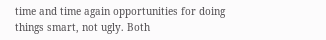time and time again opportunities for doing things smart, not ugly. Both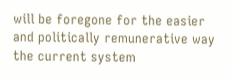will be foregone for the easier and politically remunerative way the current system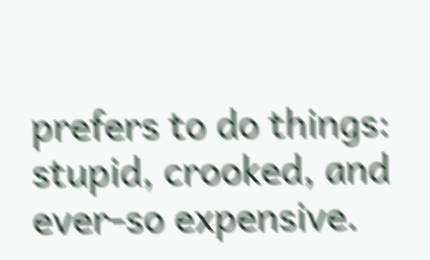prefers to do things: stupid, crooked, and ever-so expensive.